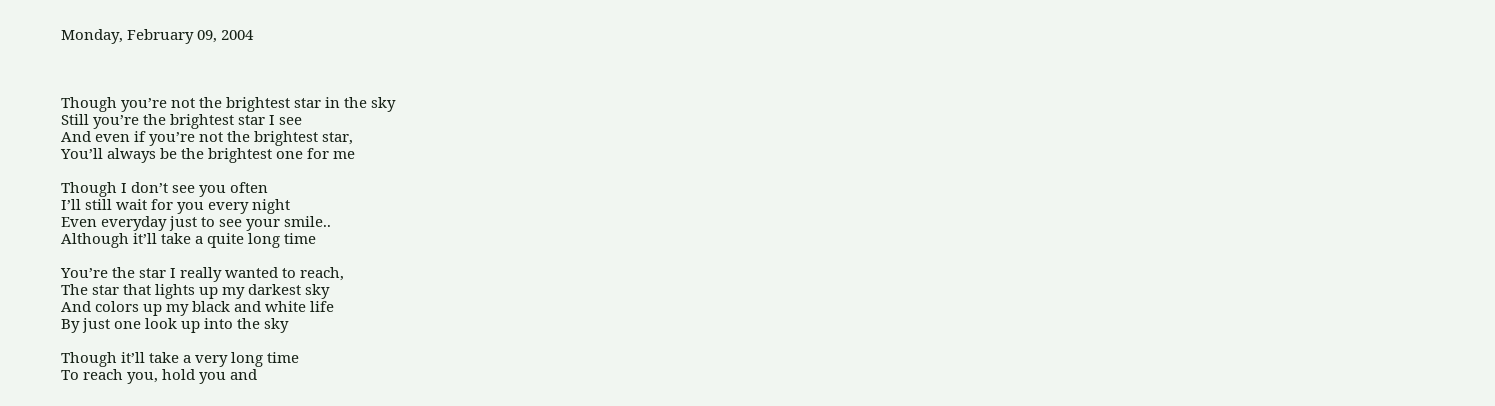Monday, February 09, 2004



Though you’re not the brightest star in the sky
Still you’re the brightest star I see
And even if you’re not the brightest star,
You’ll always be the brightest one for me

Though I don’t see you often
I’ll still wait for you every night
Even everyday just to see your smile..
Although it’ll take a quite long time

You’re the star I really wanted to reach,
The star that lights up my darkest sky
And colors up my black and white life
By just one look up into the sky

Though it’ll take a very long time
To reach you, hold you and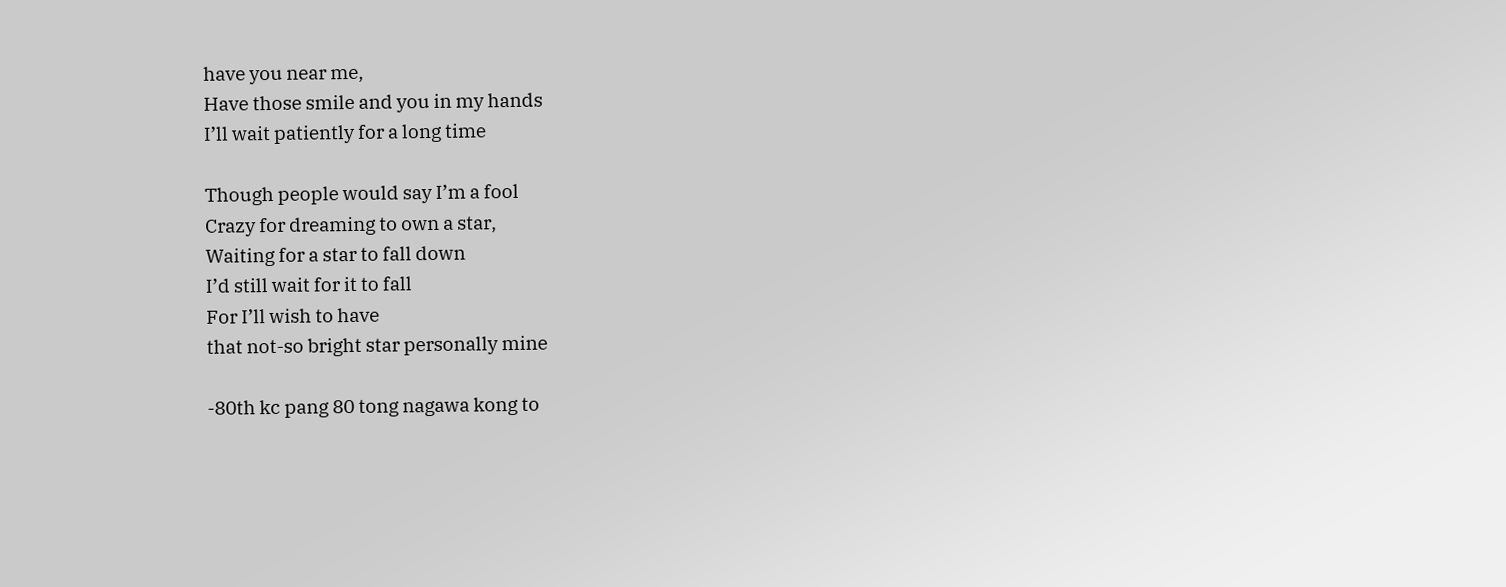have you near me,
Have those smile and you in my hands
I’ll wait patiently for a long time

Though people would say I’m a fool
Crazy for dreaming to own a star,
Waiting for a star to fall down
I’d still wait for it to fall
For I’ll wish to have
that not-so bright star personally mine

-80th kc pang 80 tong nagawa kong to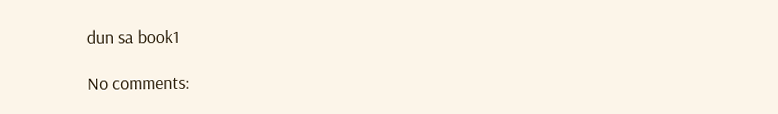dun sa book1

No comments: